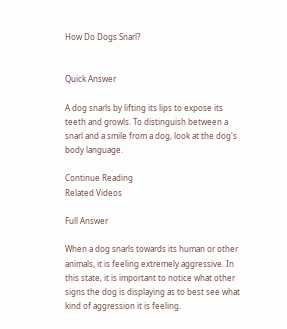How Do Dogs Snarl?


Quick Answer

A dog snarls by lifting its lips to expose its teeth and growls. To distinguish between a snarl and a smile from a dog, look at the dog's body language.

Continue Reading
Related Videos

Full Answer

When a dog snarls towards its human or other animals, it is feeling extremely aggressive. In this state, it is important to notice what other signs the dog is displaying as to best see what kind of aggression it is feeling.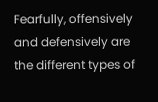Fearfully, offensively and defensively are the different types of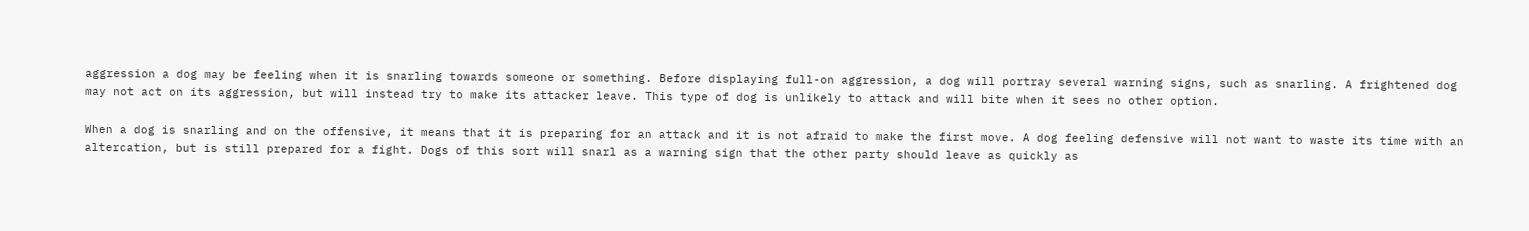aggression a dog may be feeling when it is snarling towards someone or something. Before displaying full-on aggression, a dog will portray several warning signs, such as snarling. A frightened dog may not act on its aggression, but will instead try to make its attacker leave. This type of dog is unlikely to attack and will bite when it sees no other option.

When a dog is snarling and on the offensive, it means that it is preparing for an attack and it is not afraid to make the first move. A dog feeling defensive will not want to waste its time with an altercation, but is still prepared for a fight. Dogs of this sort will snarl as a warning sign that the other party should leave as quickly as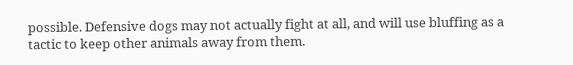possible. Defensive dogs may not actually fight at all, and will use bluffing as a tactic to keep other animals away from them.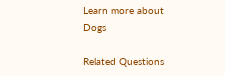Learn more about Dogs

Related Questions